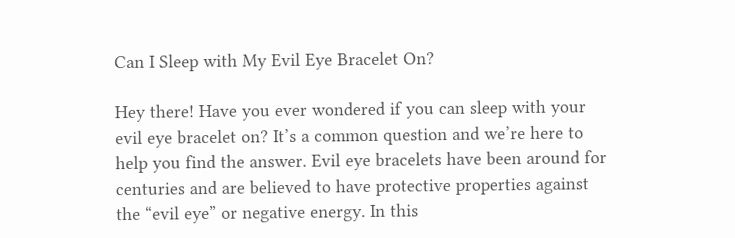Can I Sleep with My Evil Eye Bracelet On?

Hey there! Have you ever wondered if you can sleep with your evil eye bracelet on? It’s a common question and we’re here to help you find the answer. Evil eye bracelets have been around for centuries and are believed to have protective properties against the “evil eye” or negative energy. In this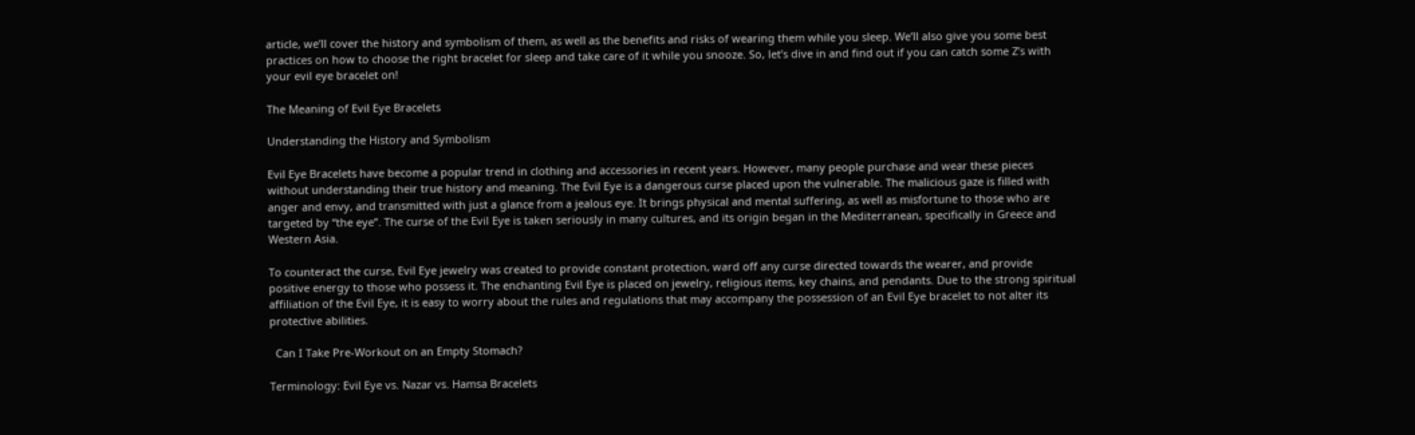article, we’ll cover the history and symbolism of them, as well as the benefits and risks of wearing them while you sleep. We’ll also give you some best practices on how to choose the right bracelet for sleep and take care of it while you snooze. So, let’s dive in and find out if you can catch some Z’s with your evil eye bracelet on!

The Meaning of Evil Eye Bracelets

Understanding the History and Symbolism

Evil Eye Bracelets have become a popular trend in clothing and accessories in recent years. However, many people purchase and wear these pieces without understanding their true history and meaning. The Evil Eye is a dangerous curse placed upon the vulnerable. The malicious gaze is filled with anger and envy, and transmitted with just a glance from a jealous eye. It brings physical and mental suffering, as well as misfortune to those who are targeted by “the eye”. The curse of the Evil Eye is taken seriously in many cultures, and its origin began in the Mediterranean, specifically in Greece and Western Asia.

To counteract the curse, Evil Eye jewelry was created to provide constant protection, ward off any curse directed towards the wearer, and provide positive energy to those who possess it. The enchanting Evil Eye is placed on jewelry, religious items, key chains, and pendants. Due to the strong spiritual affiliation of the Evil Eye, it is easy to worry about the rules and regulations that may accompany the possession of an Evil Eye bracelet to not alter its protective abilities.

  Can I Take Pre-Workout on an Empty Stomach?

Terminology: Evil Eye vs. Nazar vs. Hamsa Bracelets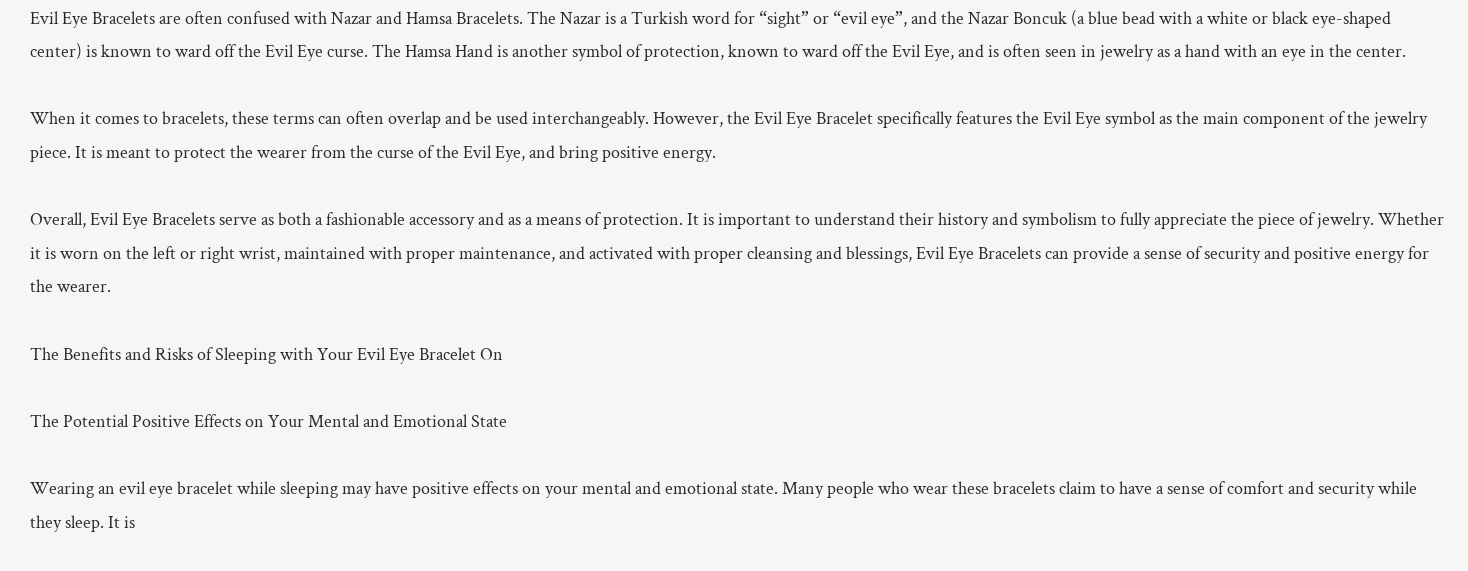Evil Eye Bracelets are often confused with Nazar and Hamsa Bracelets. The Nazar is a Turkish word for “sight” or “evil eye”, and the Nazar Boncuk (a blue bead with a white or black eye-shaped center) is known to ward off the Evil Eye curse. The Hamsa Hand is another symbol of protection, known to ward off the Evil Eye, and is often seen in jewelry as a hand with an eye in the center.

When it comes to bracelets, these terms can often overlap and be used interchangeably. However, the Evil Eye Bracelet specifically features the Evil Eye symbol as the main component of the jewelry piece. It is meant to protect the wearer from the curse of the Evil Eye, and bring positive energy.

Overall, Evil Eye Bracelets serve as both a fashionable accessory and as a means of protection. It is important to understand their history and symbolism to fully appreciate the piece of jewelry. Whether it is worn on the left or right wrist, maintained with proper maintenance, and activated with proper cleansing and blessings, Evil Eye Bracelets can provide a sense of security and positive energy for the wearer.

The Benefits and Risks of Sleeping with Your Evil Eye Bracelet On

The Potential Positive Effects on Your Mental and Emotional State

Wearing an evil eye bracelet while sleeping may have positive effects on your mental and emotional state. Many people who wear these bracelets claim to have a sense of comfort and security while they sleep. It is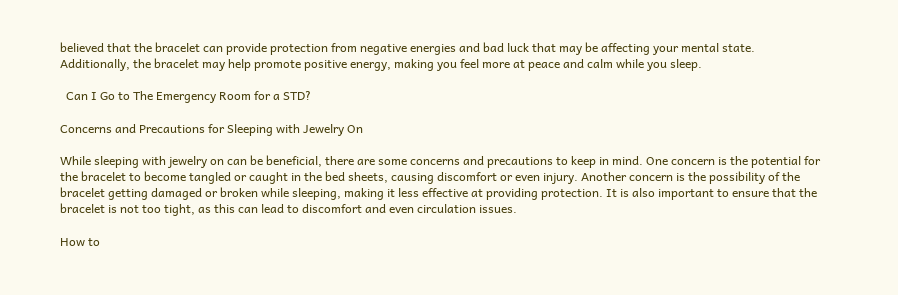believed that the bracelet can provide protection from negative energies and bad luck that may be affecting your mental state. Additionally, the bracelet may help promote positive energy, making you feel more at peace and calm while you sleep.

  Can I Go to The Emergency Room for a STD?

Concerns and Precautions for Sleeping with Jewelry On

While sleeping with jewelry on can be beneficial, there are some concerns and precautions to keep in mind. One concern is the potential for the bracelet to become tangled or caught in the bed sheets, causing discomfort or even injury. Another concern is the possibility of the bracelet getting damaged or broken while sleeping, making it less effective at providing protection. It is also important to ensure that the bracelet is not too tight, as this can lead to discomfort and even circulation issues.

How to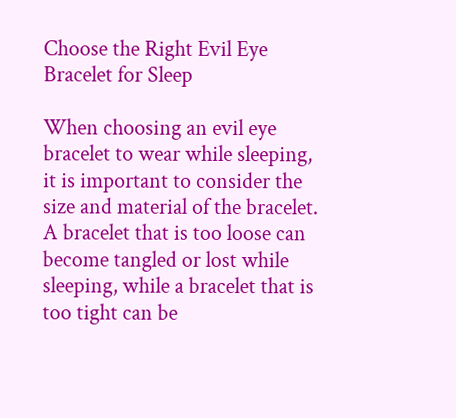Choose the Right Evil Eye Bracelet for Sleep

When choosing an evil eye bracelet to wear while sleeping, it is important to consider the size and material of the bracelet. A bracelet that is too loose can become tangled or lost while sleeping, while a bracelet that is too tight can be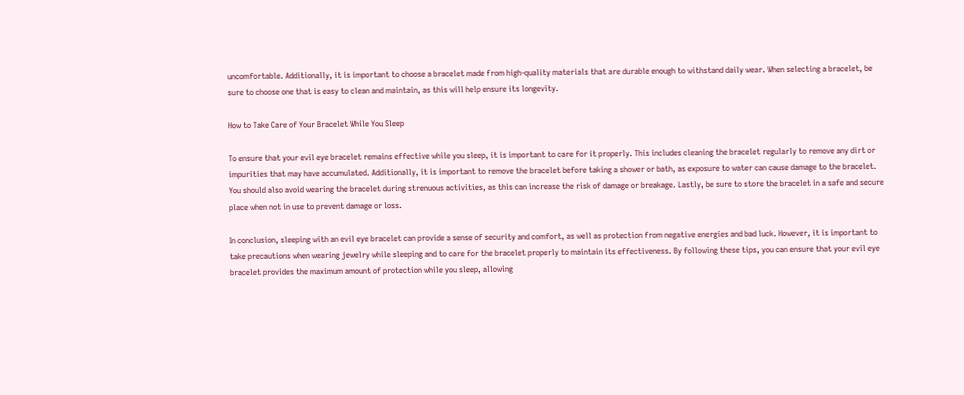uncomfortable. Additionally, it is important to choose a bracelet made from high-quality materials that are durable enough to withstand daily wear. When selecting a bracelet, be sure to choose one that is easy to clean and maintain, as this will help ensure its longevity.

How to Take Care of Your Bracelet While You Sleep

To ensure that your evil eye bracelet remains effective while you sleep, it is important to care for it properly. This includes cleaning the bracelet regularly to remove any dirt or impurities that may have accumulated. Additionally, it is important to remove the bracelet before taking a shower or bath, as exposure to water can cause damage to the bracelet. You should also avoid wearing the bracelet during strenuous activities, as this can increase the risk of damage or breakage. Lastly, be sure to store the bracelet in a safe and secure place when not in use to prevent damage or loss.

In conclusion, sleeping with an evil eye bracelet can provide a sense of security and comfort, as well as protection from negative energies and bad luck. However, it is important to take precautions when wearing jewelry while sleeping and to care for the bracelet properly to maintain its effectiveness. By following these tips, you can ensure that your evil eye bracelet provides the maximum amount of protection while you sleep, allowing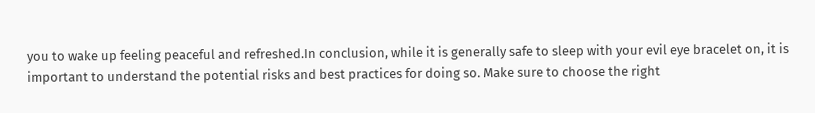you to wake up feeling peaceful and refreshed.In conclusion, while it is generally safe to sleep with your evil eye bracelet on, it is important to understand the potential risks and best practices for doing so. Make sure to choose the right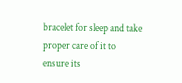bracelet for sleep and take proper care of it to ensure its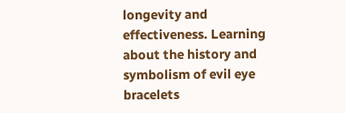longevity and effectiveness. Learning about the history and symbolism of evil eye bracelets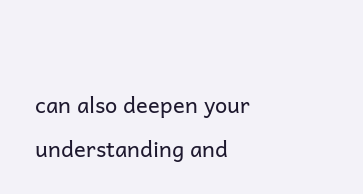can also deepen your understanding and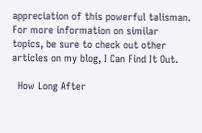appreciation of this powerful talisman. For more information on similar topics, be sure to check out other articles on my blog, I Can Find It Out.

  How Long After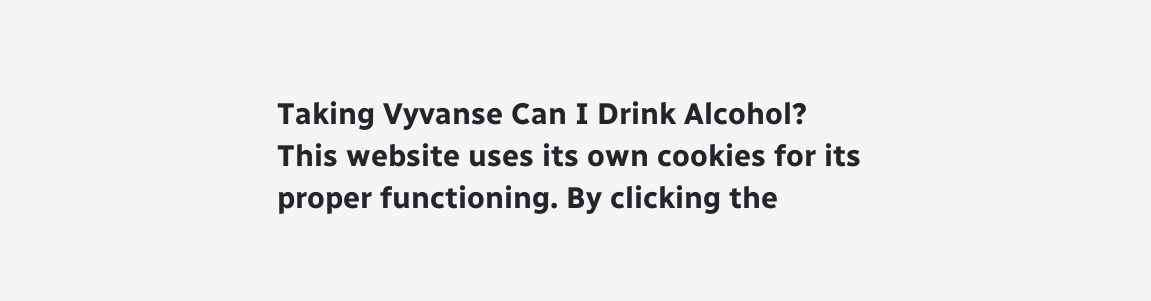Taking Vyvanse Can I Drink Alcohol?
This website uses its own cookies for its proper functioning. By clicking the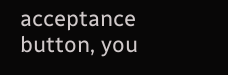acceptance button, you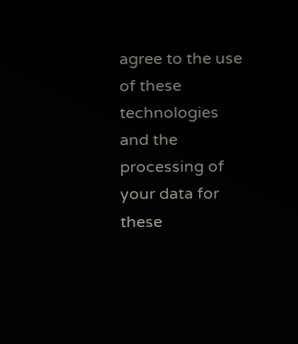agree to the use of these technologies and the processing of your data for these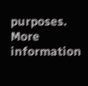purposes.    More information